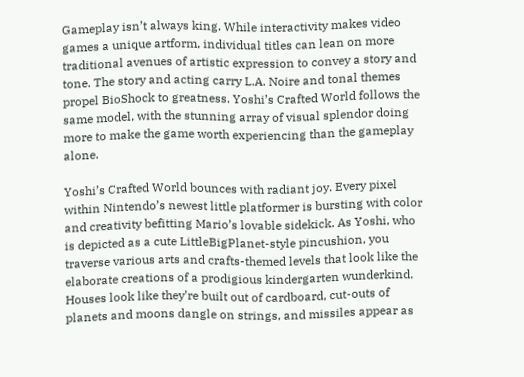Gameplay isn’t always king. While interactivity makes video games a unique artform, individual titles can lean on more traditional avenues of artistic expression to convey a story and tone. The story and acting carry L.A. Noire and tonal themes propel BioShock to greatness. Yoshi’s Crafted World follows the same model, with the stunning array of visual splendor doing more to make the game worth experiencing than the gameplay alone.

Yoshi’s Crafted World bounces with radiant joy. Every pixel within Nintendo’s newest little platformer is bursting with color and creativity befitting Mario’s lovable sidekick. As Yoshi, who is depicted as a cute LittleBigPlanet-style pincushion, you traverse various arts and crafts-themed levels that look like the elaborate creations of a prodigious kindergarten wunderkind. Houses look like they’re built out of cardboard, cut-outs of planets and moons dangle on strings, and missiles appear as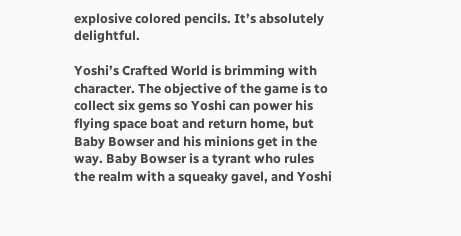explosive colored pencils. It’s absolutely delightful.

Yoshi’s Crafted World is brimming with character. The objective of the game is to collect six gems so Yoshi can power his flying space boat and return home, but Baby Bowser and his minions get in the way. Baby Bowser is a tyrant who rules the realm with a squeaky gavel, and Yoshi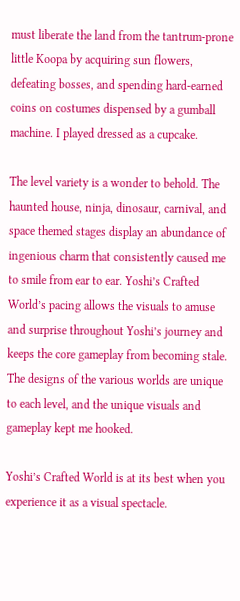must liberate the land from the tantrum-prone little Koopa by acquiring sun flowers, defeating bosses, and spending hard-earned coins on costumes dispensed by a gumball machine. I played dressed as a cupcake.

The level variety is a wonder to behold. The haunted house, ninja, dinosaur, carnival, and space themed stages display an abundance of ingenious charm that consistently caused me to smile from ear to ear. Yoshi’s Crafted World’s pacing allows the visuals to amuse and surprise throughout Yoshi’s journey and keeps the core gameplay from becoming stale. The designs of the various worlds are unique to each level, and the unique visuals and gameplay kept me hooked.

Yoshi’s Crafted World is at its best when you experience it as a visual spectacle.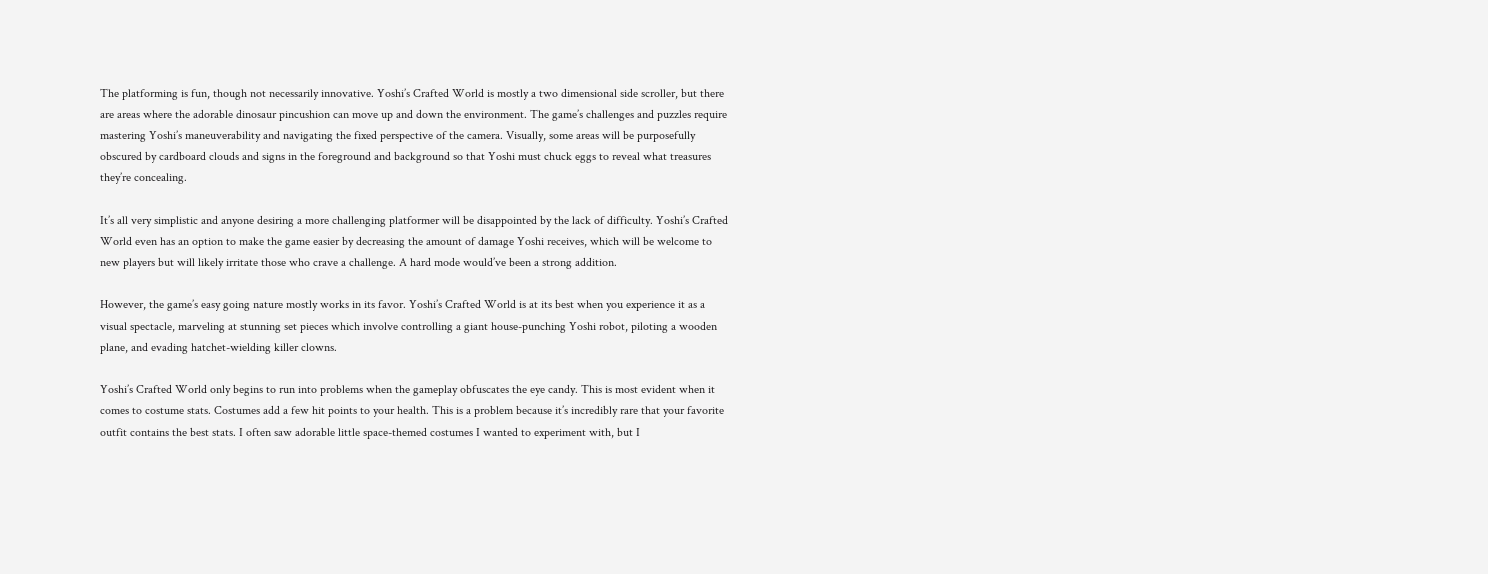The platforming is fun, though not necessarily innovative. Yoshi’s Crafted World is mostly a two dimensional side scroller, but there are areas where the adorable dinosaur pincushion can move up and down the environment. The game’s challenges and puzzles require mastering Yoshi’s maneuverability and navigating the fixed perspective of the camera. Visually, some areas will be purposefully obscured by cardboard clouds and signs in the foreground and background so that Yoshi must chuck eggs to reveal what treasures they’re concealing.

It’s all very simplistic and anyone desiring a more challenging platformer will be disappointed by the lack of difficulty. Yoshi’s Crafted World even has an option to make the game easier by decreasing the amount of damage Yoshi receives, which will be welcome to new players but will likely irritate those who crave a challenge. A hard mode would’ve been a strong addition.

However, the game’s easy going nature mostly works in its favor. Yoshi’s Crafted World is at its best when you experience it as a visual spectacle, marveling at stunning set pieces which involve controlling a giant house-punching Yoshi robot, piloting a wooden plane, and evading hatchet-wielding killer clowns.

Yoshi’s Crafted World only begins to run into problems when the gameplay obfuscates the eye candy. This is most evident when it comes to costume stats. Costumes add a few hit points to your health. This is a problem because it’s incredibly rare that your favorite outfit contains the best stats. I often saw adorable little space-themed costumes I wanted to experiment with, but I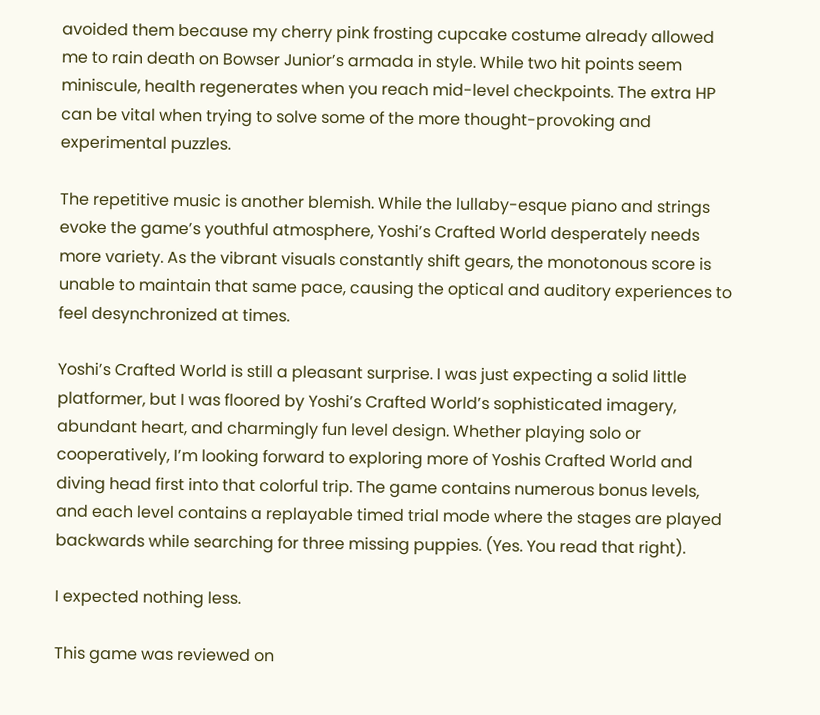avoided them because my cherry pink frosting cupcake costume already allowed me to rain death on Bowser Junior’s armada in style. While two hit points seem miniscule, health regenerates when you reach mid-level checkpoints. The extra HP can be vital when trying to solve some of the more thought-provoking and experimental puzzles.

The repetitive music is another blemish. While the lullaby-esque piano and strings evoke the game’s youthful atmosphere, Yoshi’s Crafted World desperately needs more variety. As the vibrant visuals constantly shift gears, the monotonous score is unable to maintain that same pace, causing the optical and auditory experiences to feel desynchronized at times.

Yoshi’s Crafted World is still a pleasant surprise. I was just expecting a solid little platformer, but I was floored by Yoshi’s Crafted World’s sophisticated imagery, abundant heart, and charmingly fun level design. Whether playing solo or cooperatively, I’m looking forward to exploring more of Yoshis Crafted World and diving head first into that colorful trip. The game contains numerous bonus levels, and each level contains a replayable timed trial mode where the stages are played backwards while searching for three missing puppies. (Yes. You read that right).

I expected nothing less.

This game was reviewed on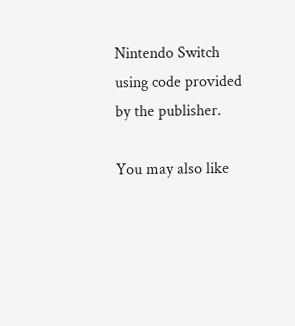Nintendo Switch using code provided by the publisher.

You may also like